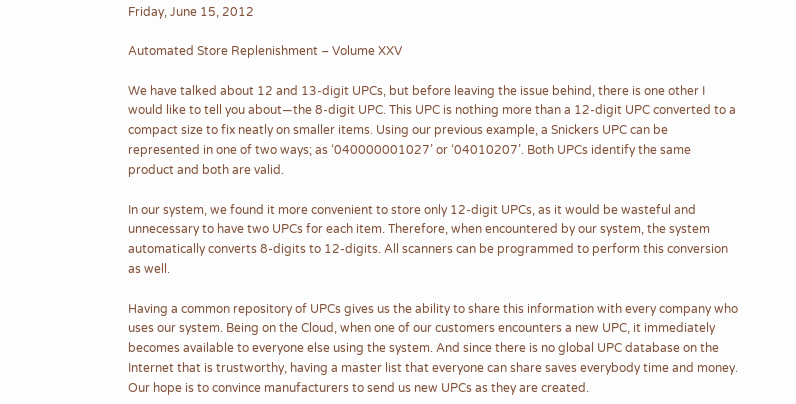Friday, June 15, 2012

Automated Store Replenishment – Volume XXV

We have talked about 12 and 13-digit UPCs, but before leaving the issue behind, there is one other I would like to tell you about—the 8-digit UPC. This UPC is nothing more than a 12-digit UPC converted to a compact size to fix neatly on smaller items. Using our previous example, a Snickers UPC can be represented in one of two ways; as ‘040000001027’ or ‘04010207’. Both UPCs identify the same product and both are valid.

In our system, we found it more convenient to store only 12-digit UPCs, as it would be wasteful and unnecessary to have two UPCs for each item. Therefore, when encountered by our system, the system automatically converts 8-digits to 12-digits. All scanners can be programmed to perform this conversion as well.

Having a common repository of UPCs gives us the ability to share this information with every company who uses our system. Being on the Cloud, when one of our customers encounters a new UPC, it immediately becomes available to everyone else using the system. And since there is no global UPC database on the Internet that is trustworthy, having a master list that everyone can share saves everybody time and money. Our hope is to convince manufacturers to send us new UPCs as they are created.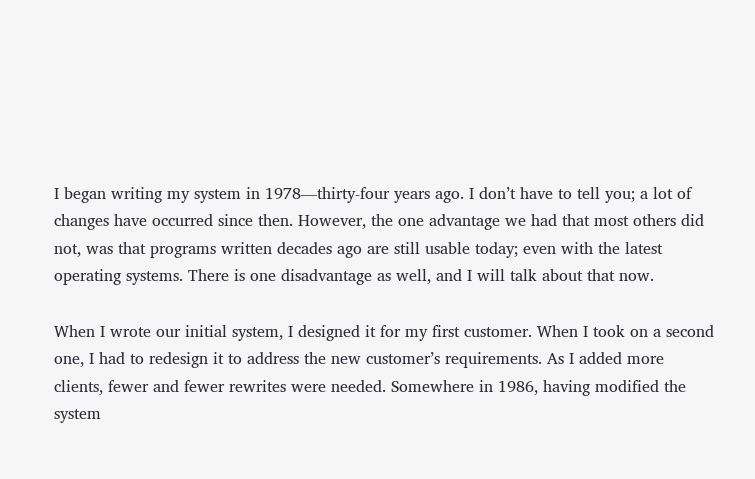I began writing my system in 1978—thirty-four years ago. I don’t have to tell you; a lot of changes have occurred since then. However, the one advantage we had that most others did not, was that programs written decades ago are still usable today; even with the latest operating systems. There is one disadvantage as well, and I will talk about that now.

When I wrote our initial system, I designed it for my first customer. When I took on a second one, I had to redesign it to address the new customer’s requirements. As I added more clients, fewer and fewer rewrites were needed. Somewhere in 1986, having modified the system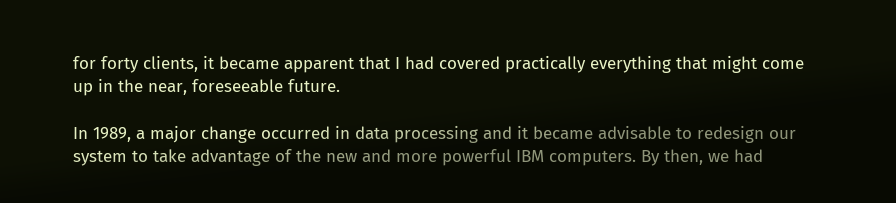for forty clients, it became apparent that I had covered practically everything that might come up in the near, foreseeable future.

In 1989, a major change occurred in data processing and it became advisable to redesign our system to take advantage of the new and more powerful IBM computers. By then, we had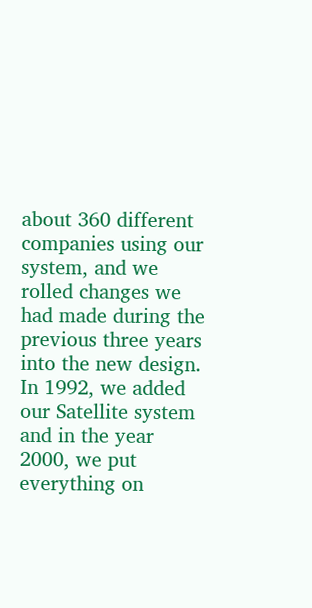about 360 different companies using our system, and we rolled changes we had made during the previous three years into the new design. In 1992, we added our Satellite system and in the year 2000, we put everything on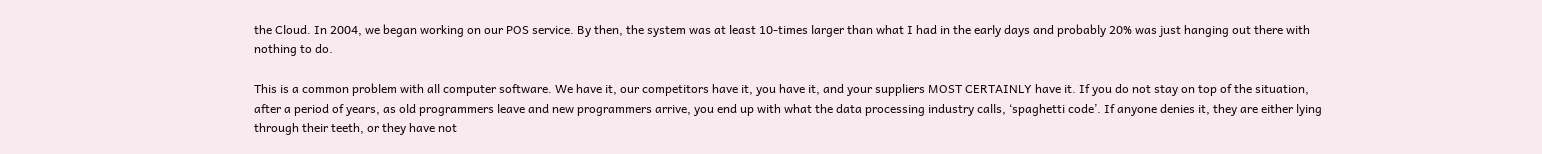the Cloud. In 2004, we began working on our POS service. By then, the system was at least 10-times larger than what I had in the early days and probably 20% was just hanging out there with nothing to do.

This is a common problem with all computer software. We have it, our competitors have it, you have it, and your suppliers MOST CERTAINLY have it. If you do not stay on top of the situation, after a period of years, as old programmers leave and new programmers arrive, you end up with what the data processing industry calls, ‘spaghetti code’. If anyone denies it, they are either lying through their teeth, or they have not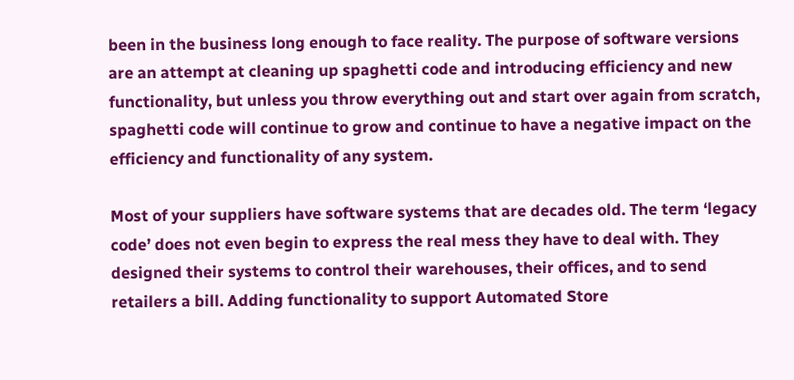been in the business long enough to face reality. The purpose of software versions are an attempt at cleaning up spaghetti code and introducing efficiency and new functionality, but unless you throw everything out and start over again from scratch, spaghetti code will continue to grow and continue to have a negative impact on the efficiency and functionality of any system.

Most of your suppliers have software systems that are decades old. The term ‘legacy code’ does not even begin to express the real mess they have to deal with. They designed their systems to control their warehouses, their offices, and to send retailers a bill. Adding functionality to support Automated Store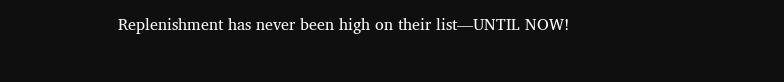Replenishment has never been high on their list—UNTIL NOW!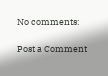No comments:

Post a Comment